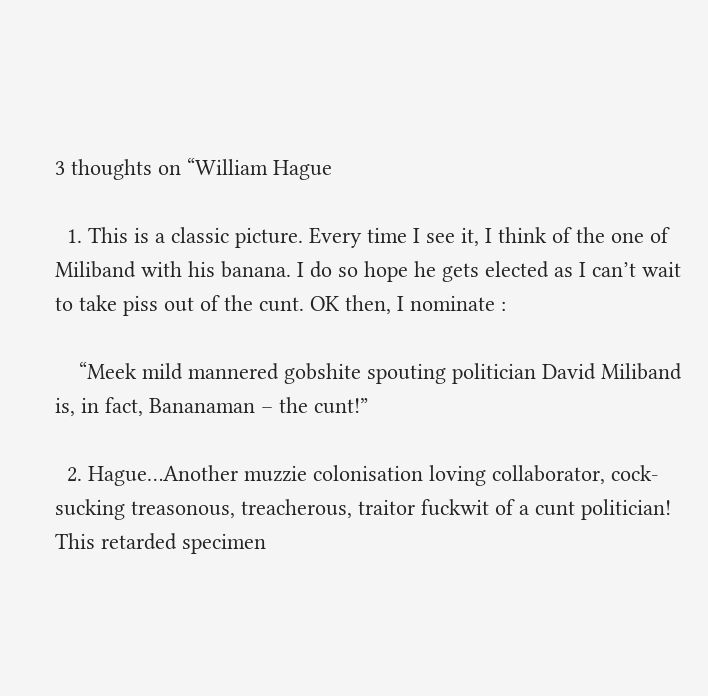3 thoughts on “William Hague

  1. This is a classic picture. Every time I see it, I think of the one of Miliband with his banana. I do so hope he gets elected as I can’t wait to take piss out of the cunt. OK then, I nominate :

    “Meek mild mannered gobshite spouting politician David Miliband is, in fact, Bananaman – the cunt!”

  2. Hague…Another muzzie colonisation loving collaborator, cock-sucking treasonous, treacherous, traitor fuckwit of a cunt politician! This retarded specimen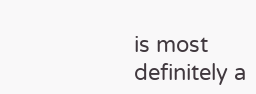is most definitely a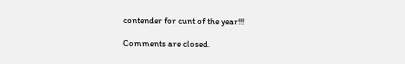contender for cunt of the year!!!

Comments are closed.